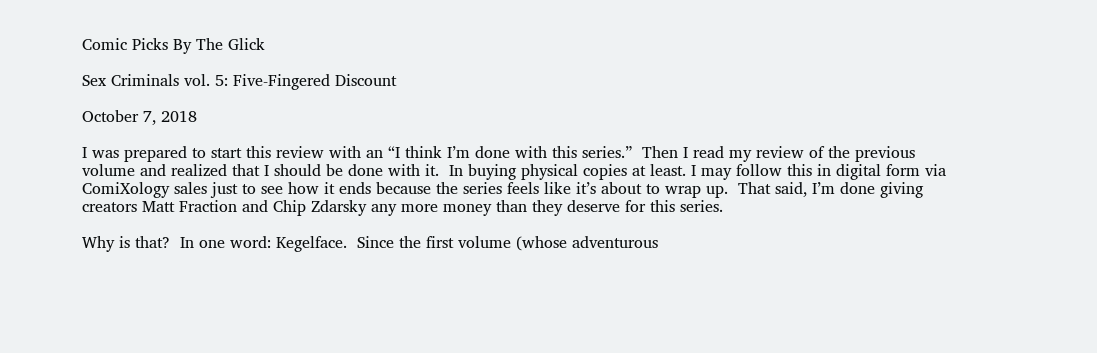Comic Picks By The Glick

Sex Criminals vol. 5: Five-Fingered Discount

October 7, 2018

I was prepared to start this review with an “I think I’m done with this series.”  Then I read my review of the previous volume and realized that I should be done with it.  In buying physical copies at least. I may follow this in digital form via ComiXology sales just to see how it ends because the series feels like it’s about to wrap up.  That said, I’m done giving creators Matt Fraction and Chip Zdarsky any more money than they deserve for this series.

Why is that?  In one word: Kegelface.  Since the first volume (whose adventurous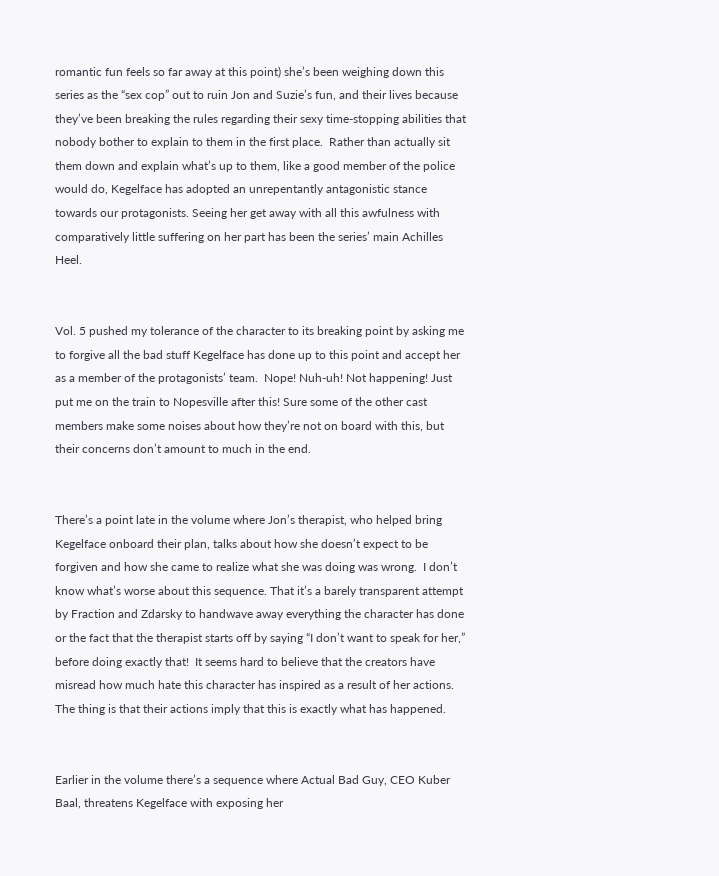romantic fun feels so far away at this point) she’s been weighing down this series as the “sex cop” out to ruin Jon and Suzie’s fun, and their lives because they’ve been breaking the rules regarding their sexy time-stopping abilities that nobody bother to explain to them in the first place.  Rather than actually sit them down and explain what’s up to them, like a good member of the police would do, Kegelface has adopted an unrepentantly antagonistic stance towards our protagonists. Seeing her get away with all this awfulness with comparatively little suffering on her part has been the series’ main Achilles Heel.


Vol. 5 pushed my tolerance of the character to its breaking point by asking me to forgive all the bad stuff Kegelface has done up to this point and accept her as a member of the protagonists’ team.  Nope! Nuh-uh! Not happening! Just put me on the train to Nopesville after this! Sure some of the other cast members make some noises about how they’re not on board with this, but their concerns don’t amount to much in the end.


There’s a point late in the volume where Jon’s therapist, who helped bring Kegelface onboard their plan, talks about how she doesn’t expect to be forgiven and how she came to realize what she was doing was wrong.  I don’t know what’s worse about this sequence. That it’s a barely transparent attempt by Fraction and Zdarsky to handwave away everything the character has done or the fact that the therapist starts off by saying “I don’t want to speak for her,” before doing exactly that!  It seems hard to believe that the creators have misread how much hate this character has inspired as a result of her actions. The thing is that their actions imply that this is exactly what has happened.


Earlier in the volume there’s a sequence where Actual Bad Guy, CEO Kuber Baal, threatens Kegelface with exposing her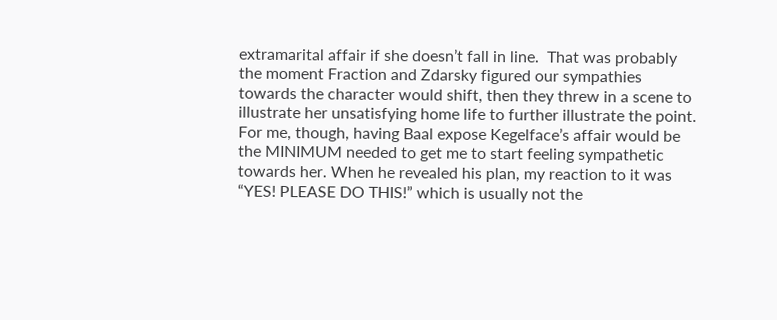extramarital affair if she doesn’t fall in line.  That was probably the moment Fraction and Zdarsky figured our sympathies towards the character would shift, then they threw in a scene to illustrate her unsatisfying home life to further illustrate the point.  For me, though, having Baal expose Kegelface’s affair would be the MINIMUM needed to get me to start feeling sympathetic towards her. When he revealed his plan, my reaction to it was “YES! PLEASE DO THIS!” which is usually not the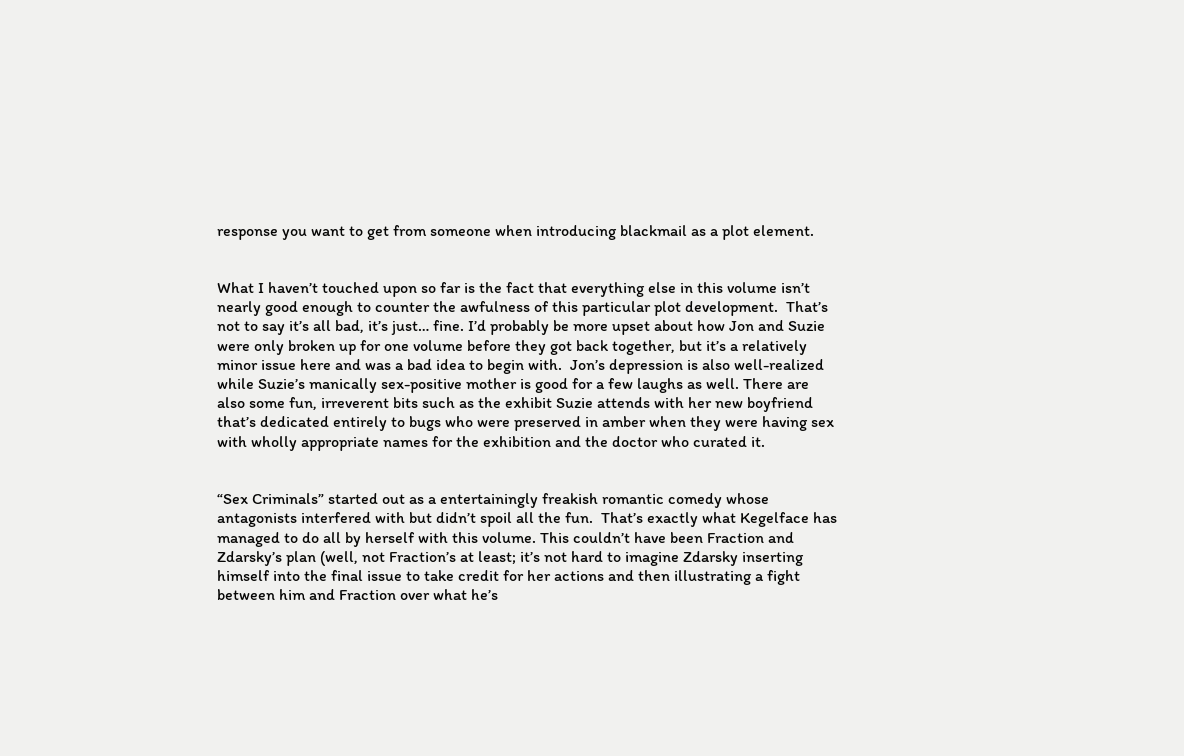response you want to get from someone when introducing blackmail as a plot element.


What I haven’t touched upon so far is the fact that everything else in this volume isn’t nearly good enough to counter the awfulness of this particular plot development.  That’s not to say it’s all bad, it’s just… fine. I’d probably be more upset about how Jon and Suzie were only broken up for one volume before they got back together, but it’s a relatively minor issue here and was a bad idea to begin with.  Jon’s depression is also well-realized while Suzie’s manically sex-positive mother is good for a few laughs as well. There are also some fun, irreverent bits such as the exhibit Suzie attends with her new boyfriend that’s dedicated entirely to bugs who were preserved in amber when they were having sex with wholly appropriate names for the exhibition and the doctor who curated it.


“Sex Criminals” started out as a entertainingly freakish romantic comedy whose antagonists interfered with but didn’t spoil all the fun.  That’s exactly what Kegelface has managed to do all by herself with this volume. This couldn’t have been Fraction and Zdarsky’s plan (well, not Fraction’s at least; it’s not hard to imagine Zdarsky inserting himself into the final issue to take credit for her actions and then illustrating a fight between him and Fraction over what he’s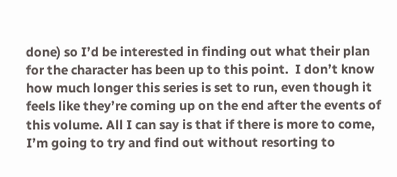done) so I’d be interested in finding out what their plan for the character has been up to this point.  I don’t know how much longer this series is set to run, even though it feels like they’re coming up on the end after the events of this volume. All I can say is that if there is more to come, I’m going to try and find out without resorting to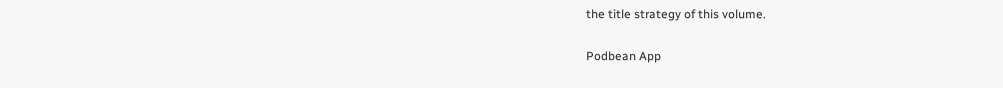the title strategy of this volume.

Podbean App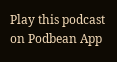Play this podcast on Podbean App